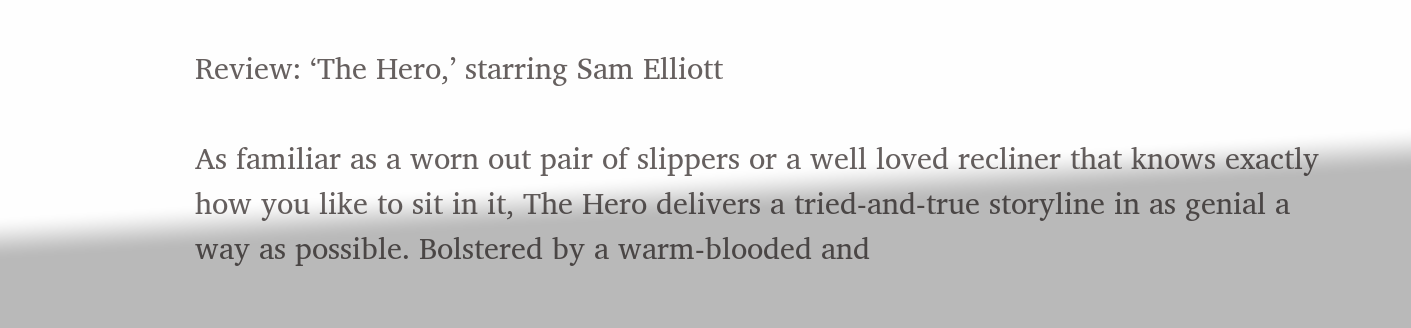Review: ‘The Hero,’ starring Sam Elliott

As familiar as a worn out pair of slippers or a well loved recliner that knows exactly how you like to sit in it, The Hero delivers a tried-and-true storyline in as genial a way as possible. Bolstered by a warm-blooded and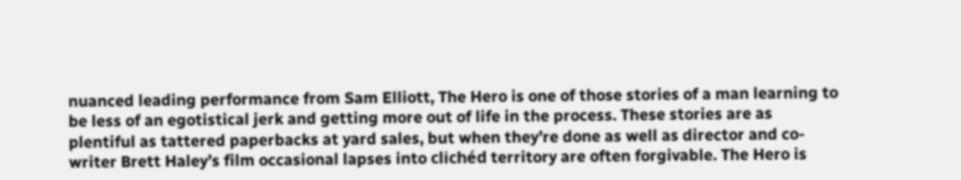nuanced leading performance from Sam Elliott, The Hero is one of those stories of a man learning to be less of an egotistical jerk and getting more out of life in the process. These stories are as plentiful as tattered paperbacks at yard sales, but when they’re done as well as director and co-writer Brett Haley’s film occasional lapses into clichéd territory are often forgivable. The Hero is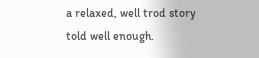a relaxed, well trod story told well enough.